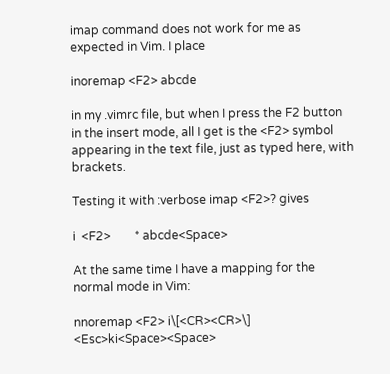imap command does not work for me as expected in Vim. I place

inoremap <F2> abcde

in my .vimrc file, but when I press the F2 button in the insert mode, all I get is the <F2> symbol appearing in the text file, just as typed here, with brackets.

Testing it with :verbose imap <F2>? gives

i  <F2>        * abcde<Space>

At the same time I have a mapping for the normal mode in Vim:

nnoremap <F2> i\[<CR><CR>\] <Esc>ki<Space><Space>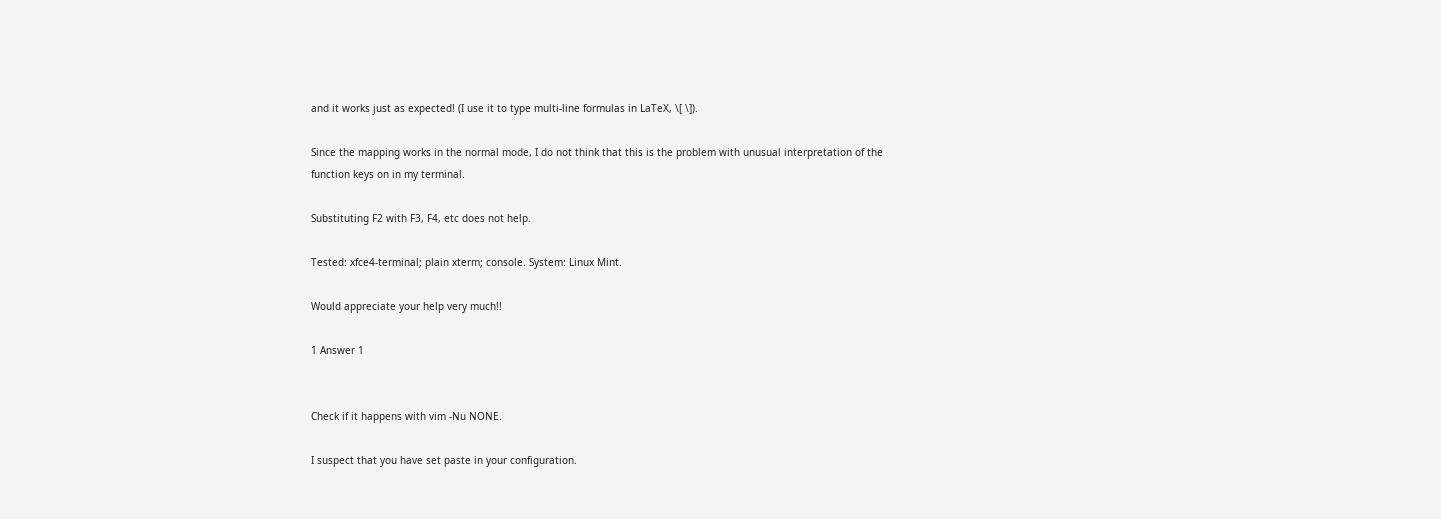and it works just as expected! (I use it to type multi-line formulas in LaTeX, \[ \]).

Since the mapping works in the normal mode, I do not think that this is the problem with unusual interpretation of the function keys on in my terminal.

Substituting F2 with F3, F4, etc does not help.

Tested: xfce4-terminal; plain xterm; console. System: Linux Mint.

Would appreciate your help very much!!

1 Answer 1


Check if it happens with vim -Nu NONE.

I suspect that you have set paste in your configuration.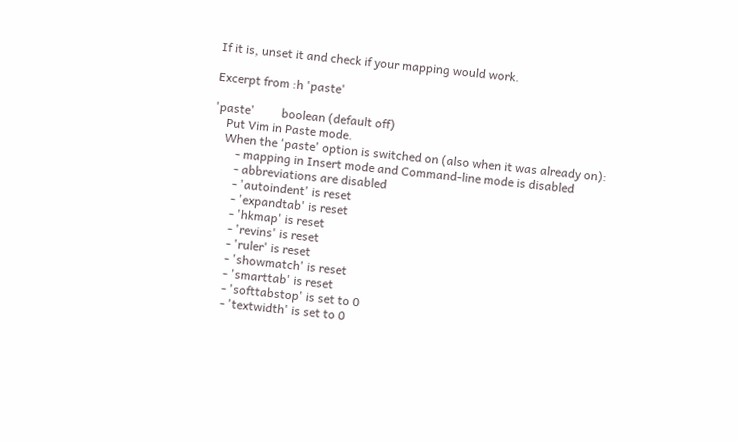If it is, unset it and check if your mapping would work.

Excerpt from :h 'paste'

'paste'         boolean (default off)
    Put Vim in Paste mode.
    When the 'paste' option is switched on (also when it was already on):
        - mapping in Insert mode and Command-line mode is disabled
        - abbreviations are disabled
        - 'autoindent' is reset
        - 'expandtab' is reset
        - 'hkmap' is reset
        - 'revins' is reset
        - 'ruler' is reset
        - 'showmatch' is reset
        - 'smarttab' is reset
        - 'softtabstop' is set to 0
        - 'textwidth' is set to 0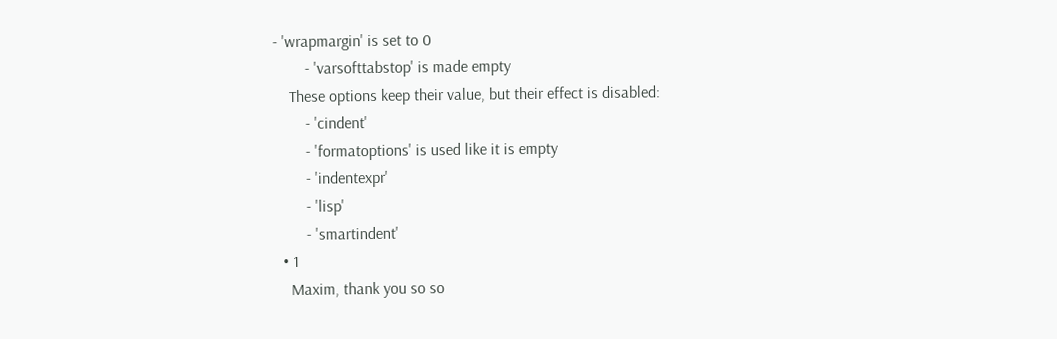- 'wrapmargin' is set to 0
        - 'varsofttabstop' is made empty
    These options keep their value, but their effect is disabled:
        - 'cindent'
        - 'formatoptions' is used like it is empty
        - 'indentexpr'
        - 'lisp'
        - 'smartindent'
  • 1
    Maxim, thank you so so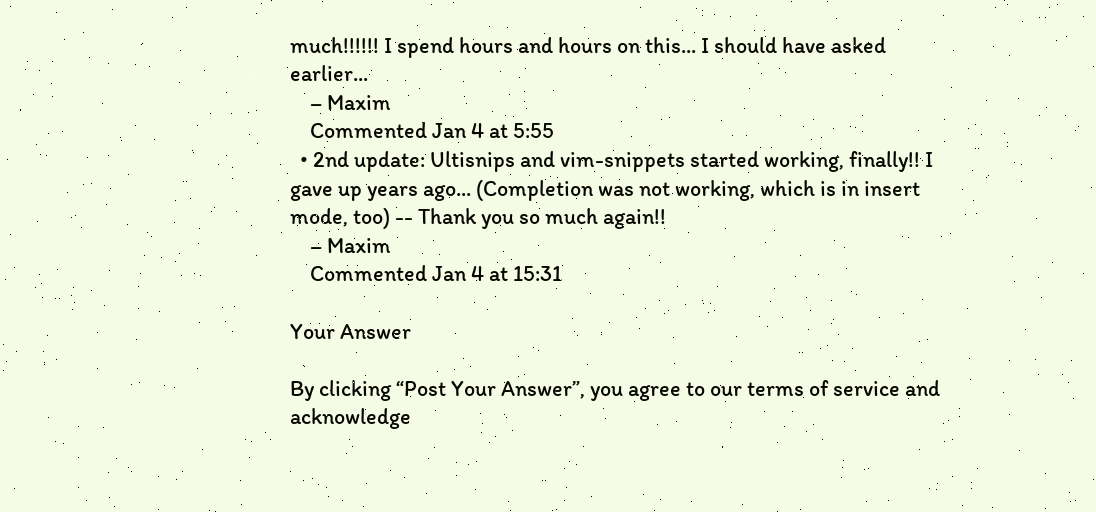much!!!!!! I spend hours and hours on this... I should have asked earlier...
    – Maxim
    Commented Jan 4 at 5:55
  • 2nd update: Ultisnips and vim-snippets started working, finally!! I gave up years ago... (Completion was not working, which is in insert mode, too) -- Thank you so much again!!
    – Maxim
    Commented Jan 4 at 15:31

Your Answer

By clicking “Post Your Answer”, you agree to our terms of service and acknowledge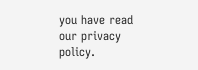you have read our privacy policy.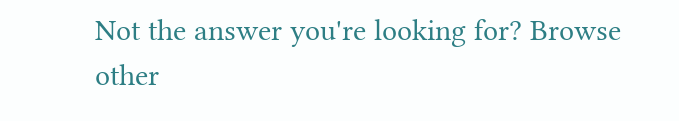Not the answer you're looking for? Browse other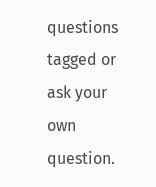questions tagged or ask your own question.